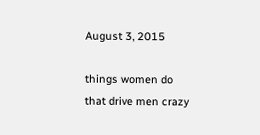August 3, 2015

things women do that drive men crazy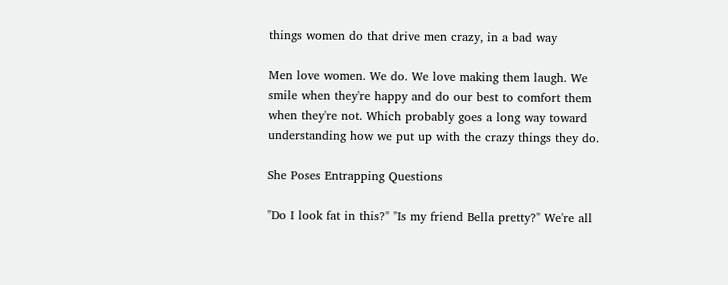things women do that drive men crazy, in a bad way

Men love women. We do. We love making them laugh. We smile when they're happy and do our best to comfort them when they're not. Which probably goes a long way toward understanding how we put up with the crazy things they do.

She Poses Entrapping Questions

"Do I look fat in this?" "Is my friend Bella pretty?" We're all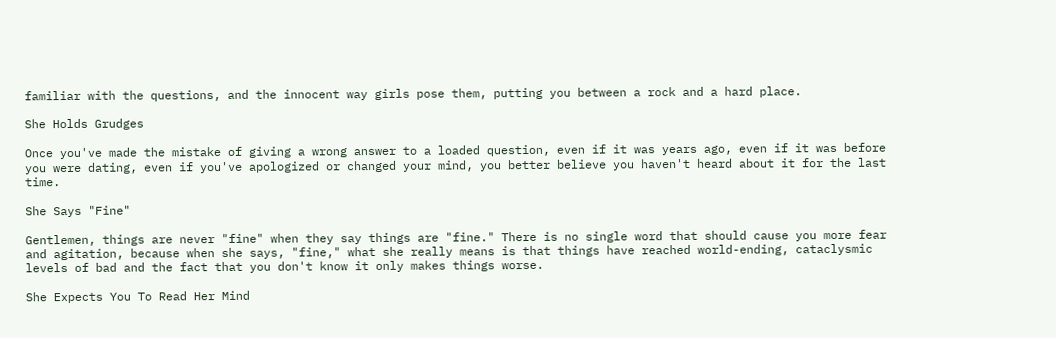familiar with the questions, and the innocent way girls pose them, putting you between a rock and a hard place.

She Holds Grudges

Once you've made the mistake of giving a wrong answer to a loaded question, even if it was years ago, even if it was before you were dating, even if you've apologized or changed your mind, you better believe you haven't heard about it for the last time.

She Says "Fine"

Gentlemen, things are never "fine" when they say things are "fine." There is no single word that should cause you more fear and agitation, because when she says, "fine," what she really means is that things have reached world-ending, cataclysmic levels of bad and the fact that you don't know it only makes things worse.

She Expects You To Read Her Mind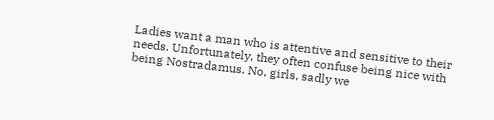Ladies want a man who is attentive and sensitive to their needs. Unfortunately, they often confuse being nice with being Nostradamus. No, girls, sadly we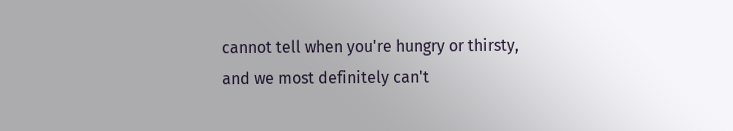cannot tell when you're hungry or thirsty, and we most definitely can't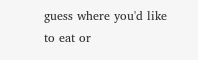guess where you'd like to eat or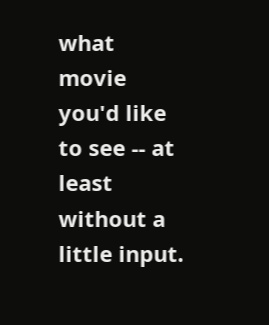what movie you'd like to see -- at least without a little input.